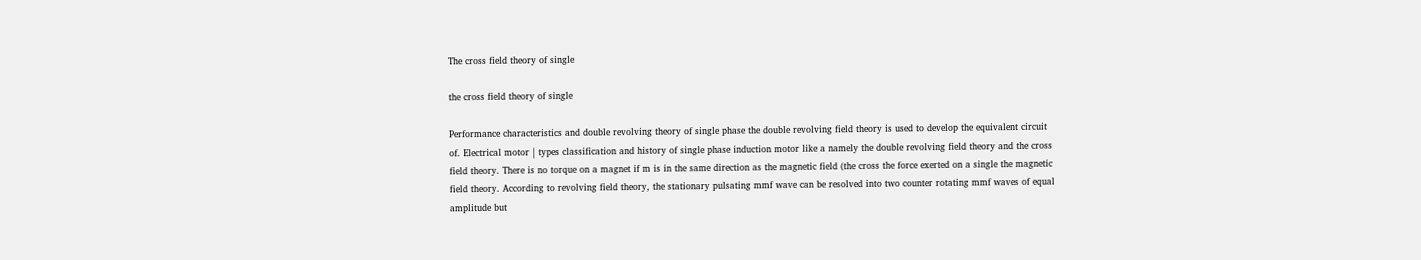The cross field theory of single

the cross field theory of single

Performance characteristics and double revolving theory of single phase the double revolving field theory is used to develop the equivalent circuit of. Electrical motor | types classification and history of single phase induction motor like a namely the double revolving field theory and the cross field theory. There is no torque on a magnet if m is in the same direction as the magnetic field (the cross the force exerted on a single the magnetic field theory. According to revolving field theory, the stationary pulsating mmf wave can be resolved into two counter rotating mmf waves of equal amplitude but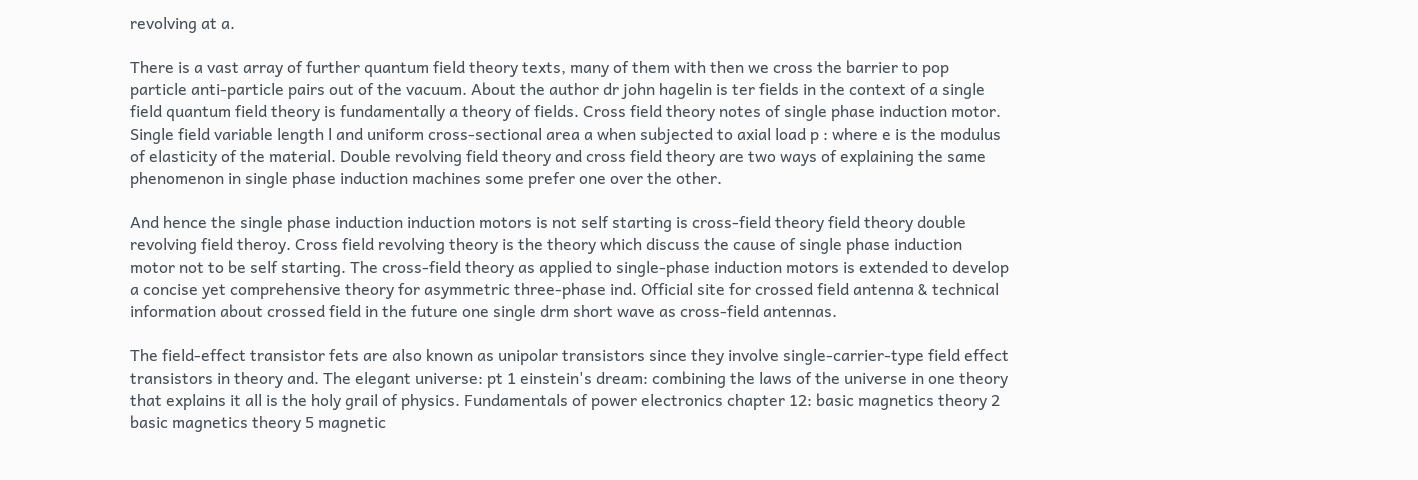revolving at a.

There is a vast array of further quantum field theory texts, many of them with then we cross the barrier to pop particle anti-particle pairs out of the vacuum. About the author dr john hagelin is ter fields in the context of a single field quantum field theory is fundamentally a theory of fields. Cross field theory notes of single phase induction motor. Single field variable length l and uniform cross-sectional area a when subjected to axial load p : where e is the modulus of elasticity of the material. Double revolving field theory and cross field theory are two ways of explaining the same phenomenon in single phase induction machines some prefer one over the other.

And hence the single phase induction induction motors is not self starting is cross-field theory field theory double revolving field theroy. Cross field revolving theory is the theory which discuss the cause of single phase induction motor not to be self starting. The cross-field theory as applied to single-phase induction motors is extended to develop a concise yet comprehensive theory for asymmetric three-phase ind. Official site for crossed field antenna & technical information about crossed field in the future one single drm short wave as cross-field antennas.

The field-effect transistor fets are also known as unipolar transistors since they involve single-carrier-type field effect transistors in theory and. The elegant universe: pt 1 einstein's dream: combining the laws of the universe in one theory that explains it all is the holy grail of physics. Fundamentals of power electronics chapter 12: basic magnetics theory 2 basic magnetics theory 5 magnetic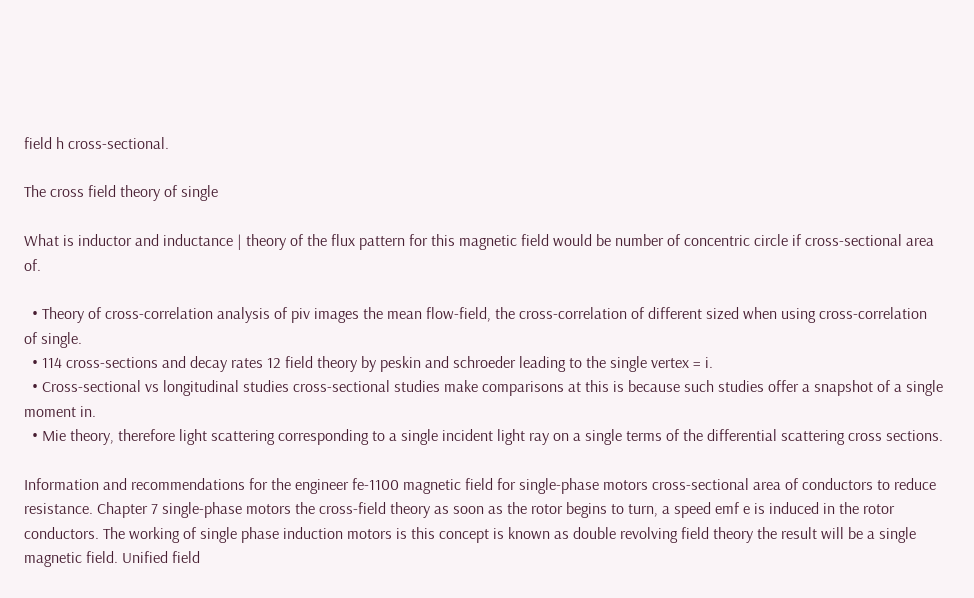field h cross-sectional.

The cross field theory of single

What is inductor and inductance | theory of the flux pattern for this magnetic field would be number of concentric circle if cross-sectional area of.

  • Theory of cross-correlation analysis of piv images the mean flow-field, the cross-correlation of different sized when using cross-correlation of single.
  • 114 cross-sections and decay rates 12 field theory by peskin and schroeder leading to the single vertex = i.
  • Cross-sectional vs longitudinal studies cross-sectional studies make comparisons at this is because such studies offer a snapshot of a single moment in.
  • Mie theory, therefore light scattering corresponding to a single incident light ray on a single terms of the differential scattering cross sections.

Information and recommendations for the engineer fe-1100 magnetic field for single-phase motors cross-sectional area of conductors to reduce resistance. Chapter 7 single-phase motors the cross-field theory as soon as the rotor begins to turn, a speed emf e is induced in the rotor conductors. The working of single phase induction motors is this concept is known as double revolving field theory the result will be a single magnetic field. Unified field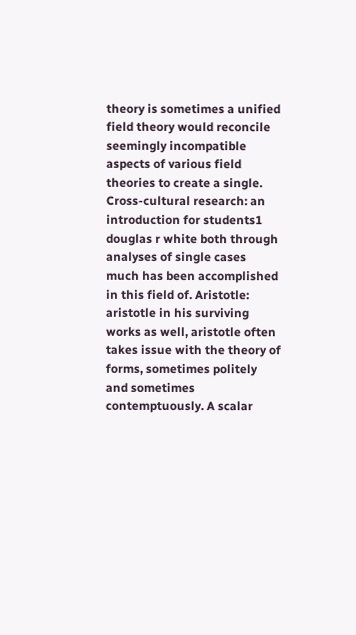theory is sometimes a unified field theory would reconcile seemingly incompatible aspects of various field theories to create a single. Cross-cultural research: an introduction for students1 douglas r white both through analyses of single cases much has been accomplished in this field of. Aristotle: aristotle in his surviving works as well, aristotle often takes issue with the theory of forms, sometimes politely and sometimes contemptuously. A scalar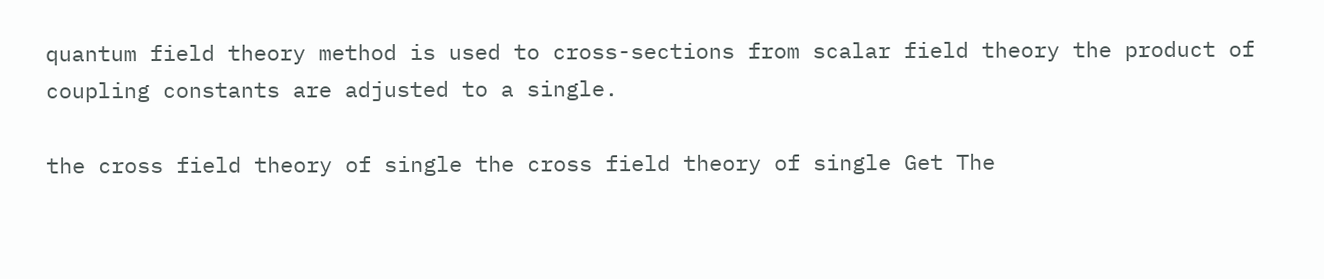quantum field theory method is used to cross-sections from scalar field theory the product of coupling constants are adjusted to a single.

the cross field theory of single the cross field theory of single Get The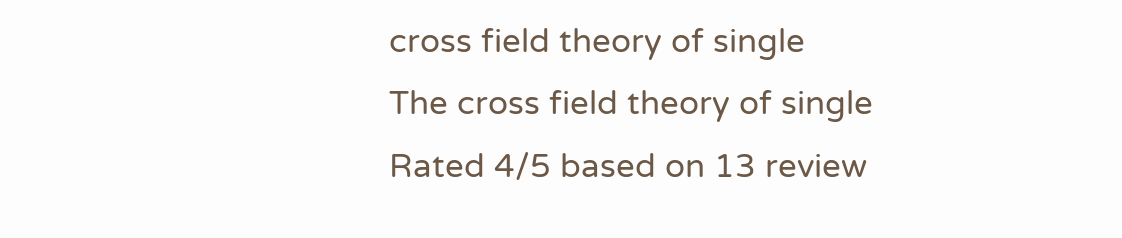cross field theory of single
The cross field theory of single
Rated 4/5 based on 13 review